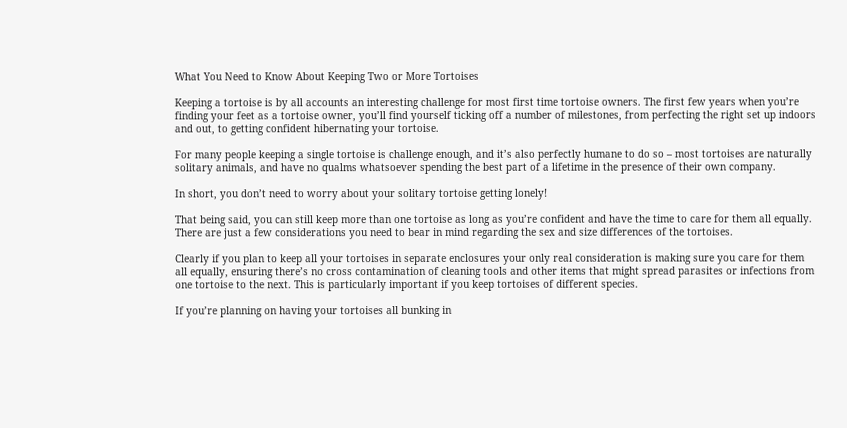What You Need to Know About Keeping Two or More Tortoises

Keeping a tortoise is by all accounts an interesting challenge for most first time tortoise owners. The first few years when you’re finding your feet as a tortoise owner, you’ll find yourself ticking off a number of milestones, from perfecting the right set up indoors and out, to getting confident hibernating your tortoise.

For many people keeping a single tortoise is challenge enough, and it’s also perfectly humane to do so – most tortoises are naturally solitary animals, and have no qualms whatsoever spending the best part of a lifetime in the presence of their own company.

In short, you don’t need to worry about your solitary tortoise getting lonely!

That being said, you can still keep more than one tortoise as long as you’re confident and have the time to care for them all equally. There are just a few considerations you need to bear in mind regarding the sex and size differences of the tortoises.

Clearly if you plan to keep all your tortoises in separate enclosures your only real consideration is making sure you care for them all equally, ensuring there’s no cross contamination of cleaning tools and other items that might spread parasites or infections from one tortoise to the next. This is particularly important if you keep tortoises of different species.

If you’re planning on having your tortoises all bunking in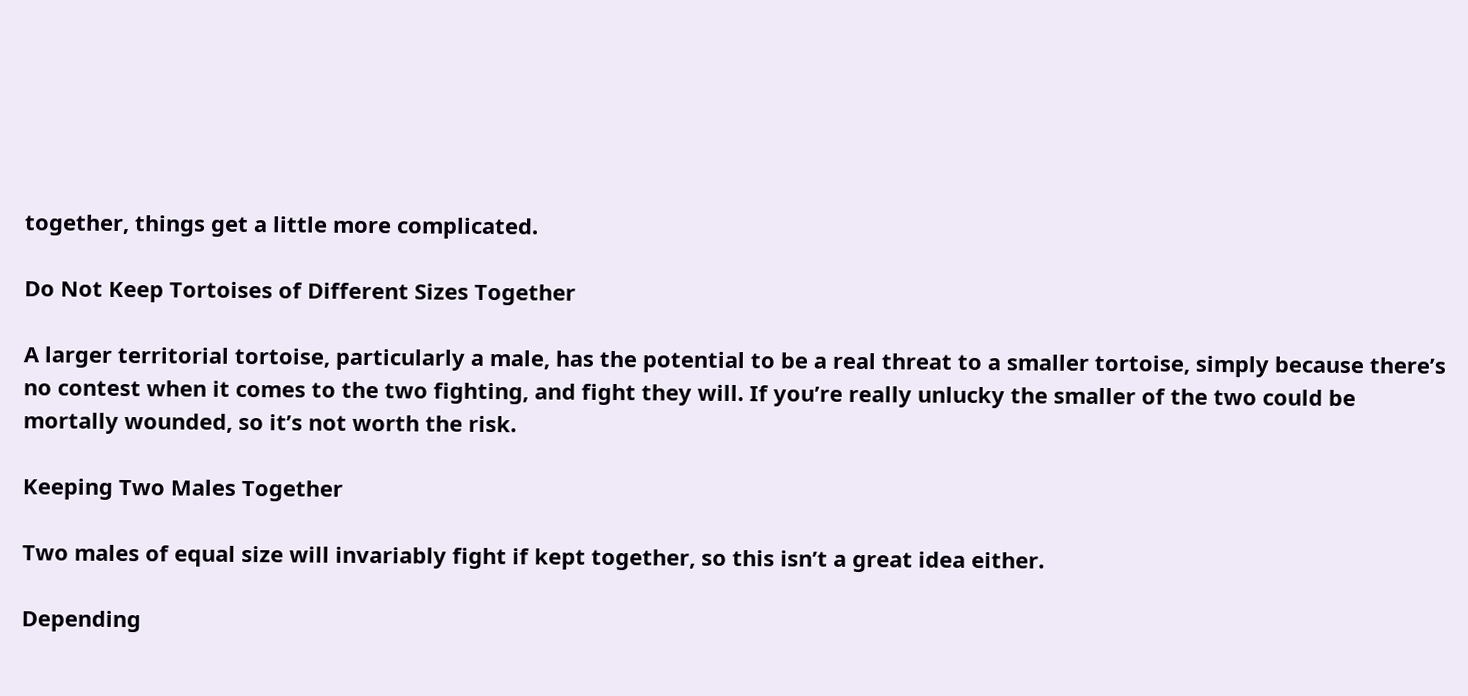together, things get a little more complicated.

Do Not Keep Tortoises of Different Sizes Together

A larger territorial tortoise, particularly a male, has the potential to be a real threat to a smaller tortoise, simply because there’s no contest when it comes to the two fighting, and fight they will. If you’re really unlucky the smaller of the two could be mortally wounded, so it’s not worth the risk.

Keeping Two Males Together

Two males of equal size will invariably fight if kept together, so this isn’t a great idea either.

Depending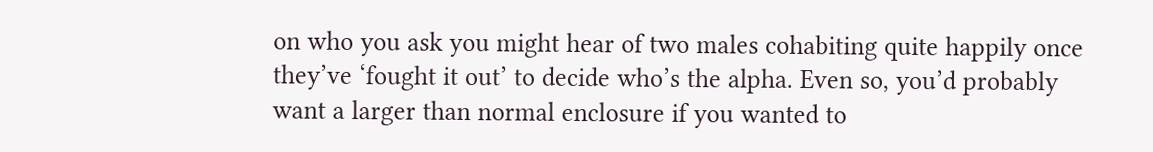on who you ask you might hear of two males cohabiting quite happily once they’ve ‘fought it out’ to decide who’s the alpha. Even so, you’d probably want a larger than normal enclosure if you wanted to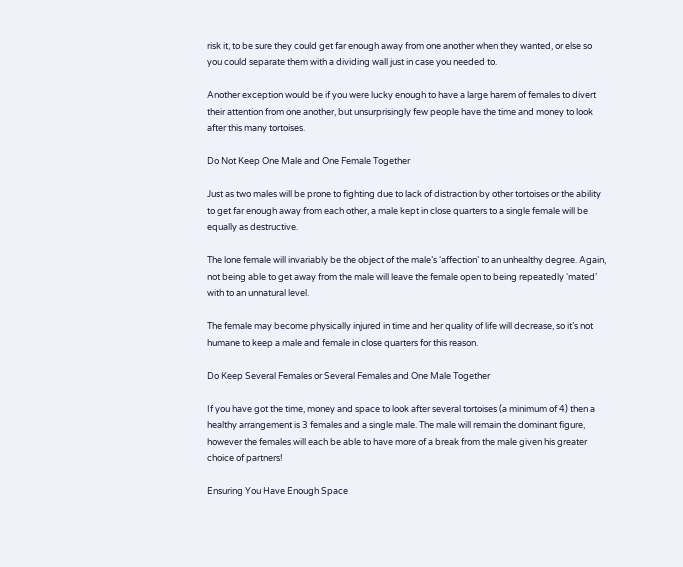risk it, to be sure they could get far enough away from one another when they wanted, or else so you could separate them with a dividing wall just in case you needed to.

Another exception would be if you were lucky enough to have a large harem of females to divert their attention from one another, but unsurprisingly few people have the time and money to look after this many tortoises.

Do Not Keep One Male and One Female Together

Just as two males will be prone to fighting due to lack of distraction by other tortoises or the ability to get far enough away from each other, a male kept in close quarters to a single female will be equally as destructive.

The lone female will invariably be the object of the male’s ‘affection’ to an unhealthy degree. Again, not being able to get away from the male will leave the female open to being repeatedly ‘mated’ with to an unnatural level.

The female may become physically injured in time and her quality of life will decrease, so it’s not humane to keep a male and female in close quarters for this reason.

Do Keep Several Females or Several Females and One Male Together

If you have got the time, money and space to look after several tortoises (a minimum of 4) then a healthy arrangement is 3 females and a single male. The male will remain the dominant figure, however the females will each be able to have more of a break from the male given his greater choice of partners!

Ensuring You Have Enough Space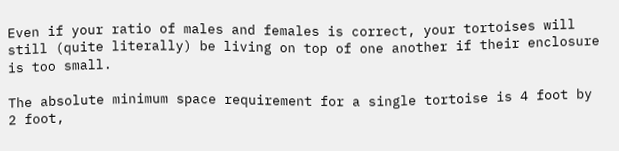Even if your ratio of males and females is correct, your tortoises will still (quite literally) be living on top of one another if their enclosure is too small.

The absolute minimum space requirement for a single tortoise is 4 foot by 2 foot,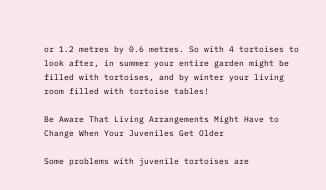or 1.2 metres by 0.6 metres. So with 4 tortoises to look after, in summer your entire garden might be filled with tortoises, and by winter your living room filled with tortoise tables!

Be Aware That Living Arrangements Might Have to Change When Your Juveniles Get Older

Some problems with juvenile tortoises are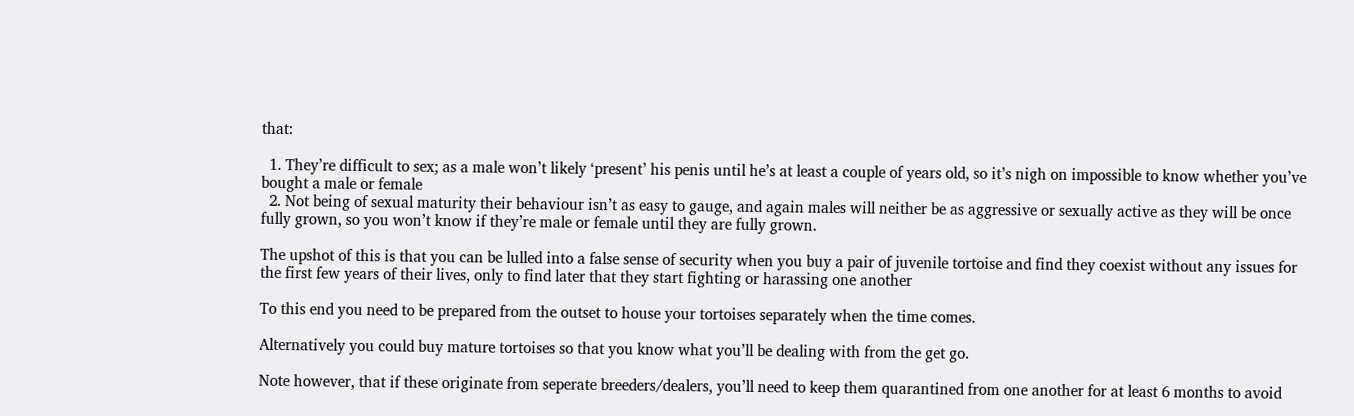that:

  1. They’re difficult to sex; as a male won’t likely ‘present’ his penis until he’s at least a couple of years old, so it’s nigh on impossible to know whether you’ve bought a male or female
  2. Not being of sexual maturity their behaviour isn’t as easy to gauge, and again males will neither be as aggressive or sexually active as they will be once fully grown, so you won’t know if they’re male or female until they are fully grown.

The upshot of this is that you can be lulled into a false sense of security when you buy a pair of juvenile tortoise and find they coexist without any issues for the first few years of their lives, only to find later that they start fighting or harassing one another

To this end you need to be prepared from the outset to house your tortoises separately when the time comes.

Alternatively you could buy mature tortoises so that you know what you’ll be dealing with from the get go.

Note however, that if these originate from seperate breeders/dealers, you’ll need to keep them quarantined from one another for at least 6 months to avoid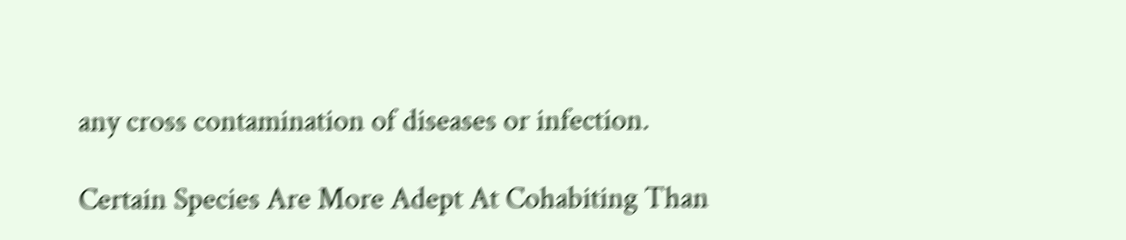any cross contamination of diseases or infection.

Certain Species Are More Adept At Cohabiting Than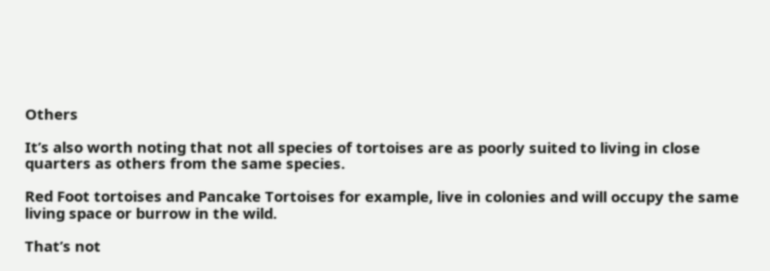Others

It’s also worth noting that not all species of tortoises are as poorly suited to living in close quarters as others from the same species.

Red Foot tortoises and Pancake Tortoises for example, live in colonies and will occupy the same living space or burrow in the wild.

That’s not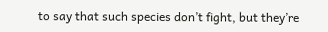to say that such species don’t fight, but they’re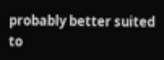probably better suited to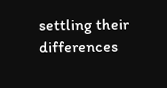settling their differences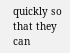quickly so that they can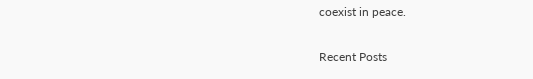coexist in peace.

Recent Posts